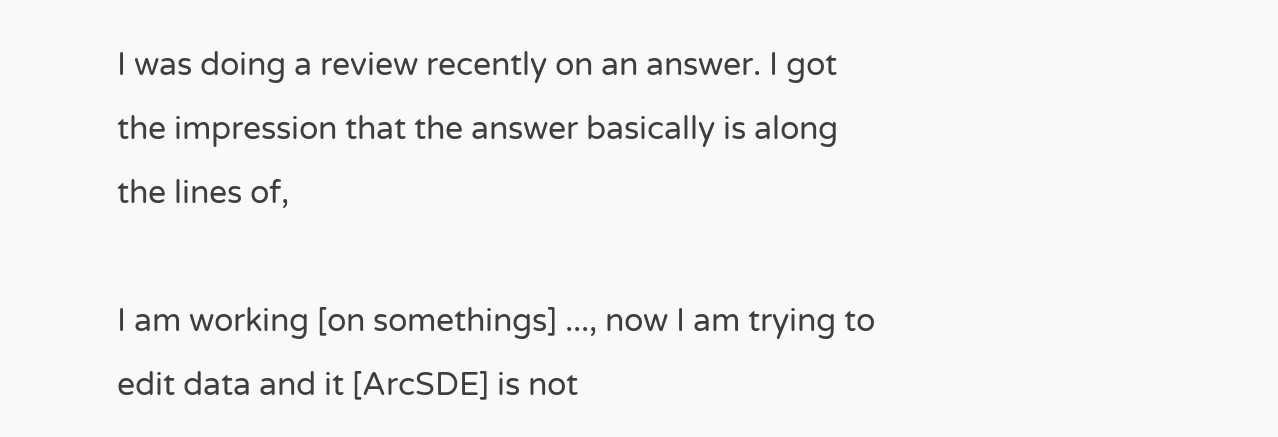I was doing a review recently on an answer. I got the impression that the answer basically is along the lines of,

I am working [on somethings] ..., now I am trying to edit data and it [ArcSDE] is not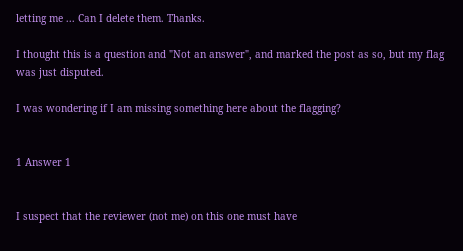letting me ... Can I delete them. Thanks.

I thought this is a question and "Not an answer", and marked the post as so, but my flag was just disputed.

I was wondering if I am missing something here about the flagging?


1 Answer 1


I suspect that the reviewer (not me) on this one must have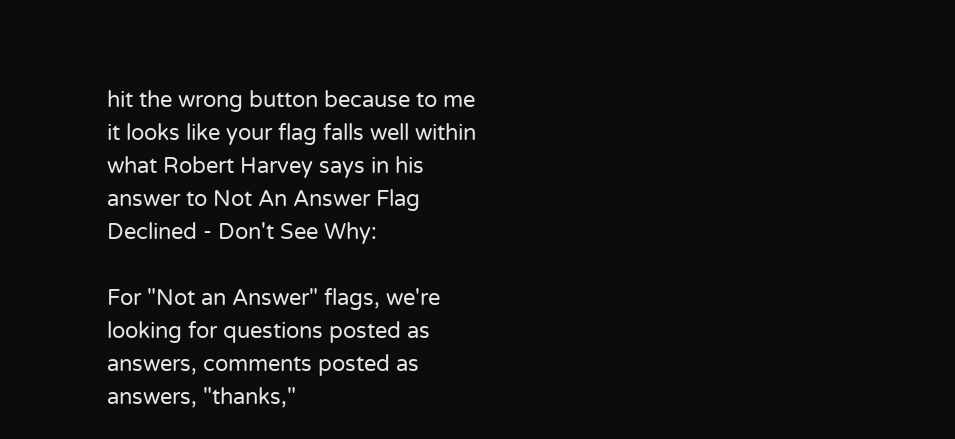hit the wrong button because to me it looks like your flag falls well within what Robert Harvey says in his answer to Not An Answer Flag Declined - Don't See Why:

For "Not an Answer" flags, we're looking for questions posted as answers, comments posted as answers, "thanks,"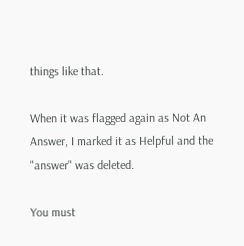things like that.

When it was flagged again as Not An Answer, I marked it as Helpful and the "answer" was deleted.

You must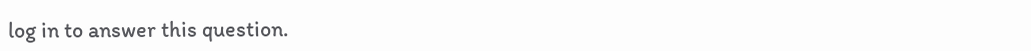log in to answer this question.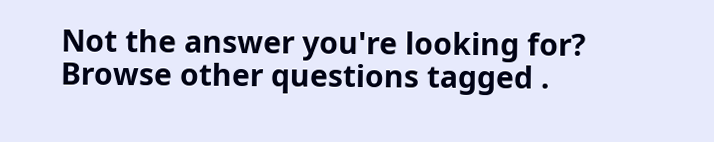Not the answer you're looking for? Browse other questions tagged .